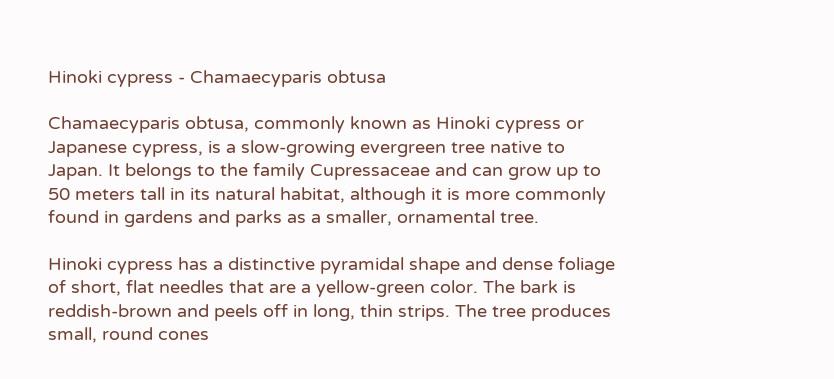Hinoki cypress - Chamaecyparis obtusa

Chamaecyparis obtusa, commonly known as Hinoki cypress or Japanese cypress, is a slow-growing evergreen tree native to Japan. It belongs to the family Cupressaceae and can grow up to 50 meters tall in its natural habitat, although it is more commonly found in gardens and parks as a smaller, ornamental tree.

Hinoki cypress has a distinctive pyramidal shape and dense foliage of short, flat needles that are a yellow-green color. The bark is reddish-brown and peels off in long, thin strips. The tree produces small, round cones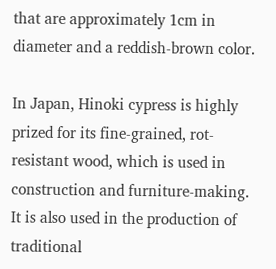that are approximately 1cm in diameter and a reddish-brown color.

In Japan, Hinoki cypress is highly prized for its fine-grained, rot-resistant wood, which is used in construction and furniture-making. It is also used in the production of traditional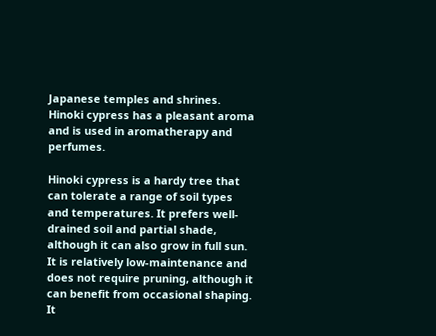Japanese temples and shrines. Hinoki cypress has a pleasant aroma and is used in aromatherapy and perfumes.

Hinoki cypress is a hardy tree that can tolerate a range of soil types and temperatures. It prefers well-drained soil and partial shade, although it can also grow in full sun. It is relatively low-maintenance and does not require pruning, although it can benefit from occasional shaping. It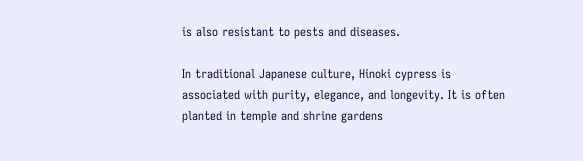is also resistant to pests and diseases.

In traditional Japanese culture, Hinoki cypress is associated with purity, elegance, and longevity. It is often planted in temple and shrine gardens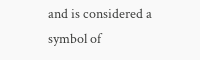and is considered a symbol of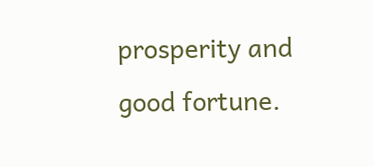prosperity and good fortune.